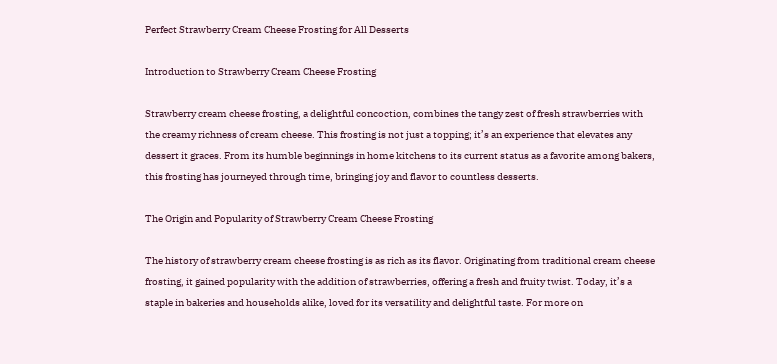Perfect Strawberry Cream Cheese Frosting for All Desserts

Introduction to Strawberry Cream Cheese Frosting

Strawberry cream cheese frosting, a delightful concoction, combines the tangy zest of fresh strawberries with the creamy richness of cream cheese. This frosting is not just a topping; it’s an experience that elevates any dessert it graces. From its humble beginnings in home kitchens to its current status as a favorite among bakers, this frosting has journeyed through time, bringing joy and flavor to countless desserts.

The Origin and Popularity of Strawberry Cream Cheese Frosting

The history of strawberry cream cheese frosting is as rich as its flavor. Originating from traditional cream cheese frosting, it gained popularity with the addition of strawberries, offering a fresh and fruity twist. Today, it’s a staple in bakeries and households alike, loved for its versatility and delightful taste. For more on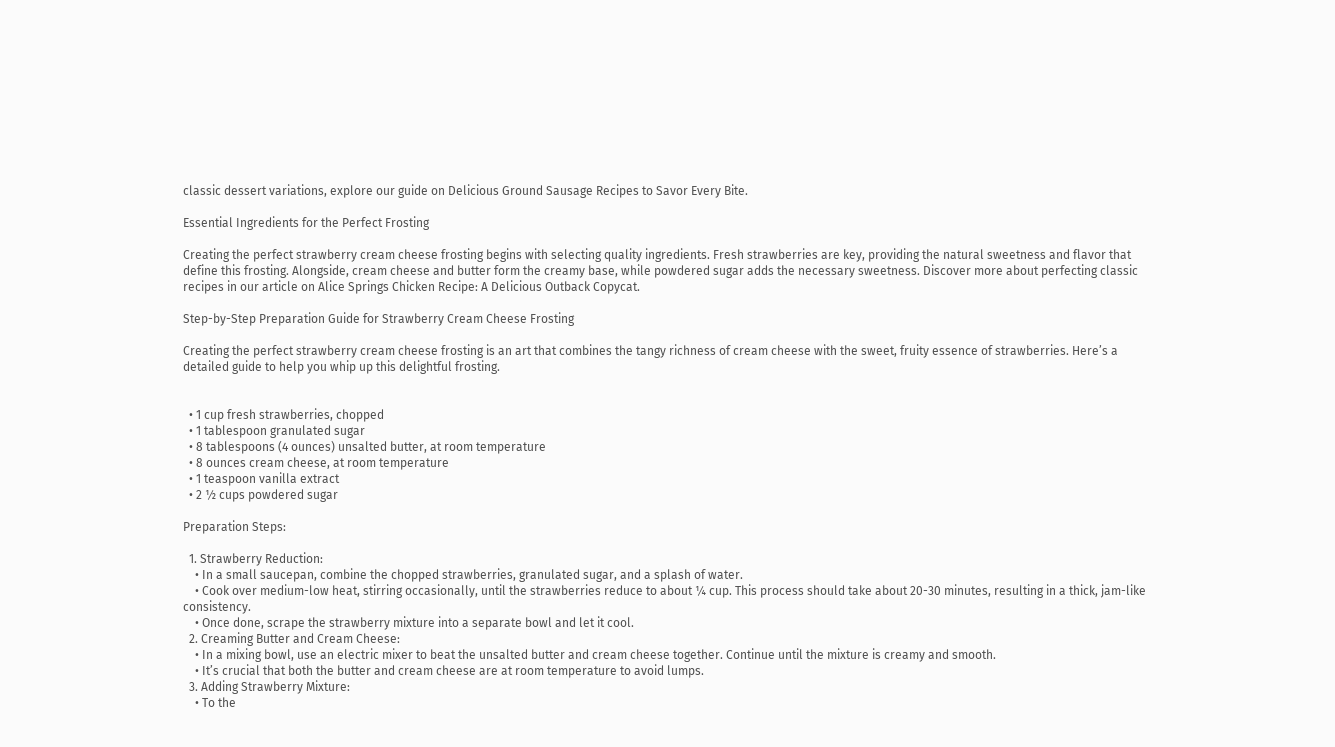classic dessert variations, explore our guide on Delicious Ground Sausage Recipes to Savor Every Bite.

Essential Ingredients for the Perfect Frosting

Creating the perfect strawberry cream cheese frosting begins with selecting quality ingredients. Fresh strawberries are key, providing the natural sweetness and flavor that define this frosting. Alongside, cream cheese and butter form the creamy base, while powdered sugar adds the necessary sweetness. Discover more about perfecting classic recipes in our article on Alice Springs Chicken Recipe: A Delicious Outback Copycat.

Step-by-Step Preparation Guide for Strawberry Cream Cheese Frosting

Creating the perfect strawberry cream cheese frosting is an art that combines the tangy richness of cream cheese with the sweet, fruity essence of strawberries. Here’s a detailed guide to help you whip up this delightful frosting.


  • 1 cup fresh strawberries, chopped
  • 1 tablespoon granulated sugar
  • 8 tablespoons (4 ounces) unsalted butter, at room temperature
  • 8 ounces cream cheese, at room temperature
  • 1 teaspoon vanilla extract
  • 2 ½ cups powdered sugar

Preparation Steps:

  1. Strawberry Reduction:
    • In a small saucepan, combine the chopped strawberries, granulated sugar, and a splash of water.
    • Cook over medium-low heat, stirring occasionally, until the strawberries reduce to about ¼ cup. This process should take about 20-30 minutes, resulting in a thick, jam-like consistency.
    • Once done, scrape the strawberry mixture into a separate bowl and let it cool.
  2. Creaming Butter and Cream Cheese:
    • In a mixing bowl, use an electric mixer to beat the unsalted butter and cream cheese together. Continue until the mixture is creamy and smooth.
    • It’s crucial that both the butter and cream cheese are at room temperature to avoid lumps.
  3. Adding Strawberry Mixture:
    • To the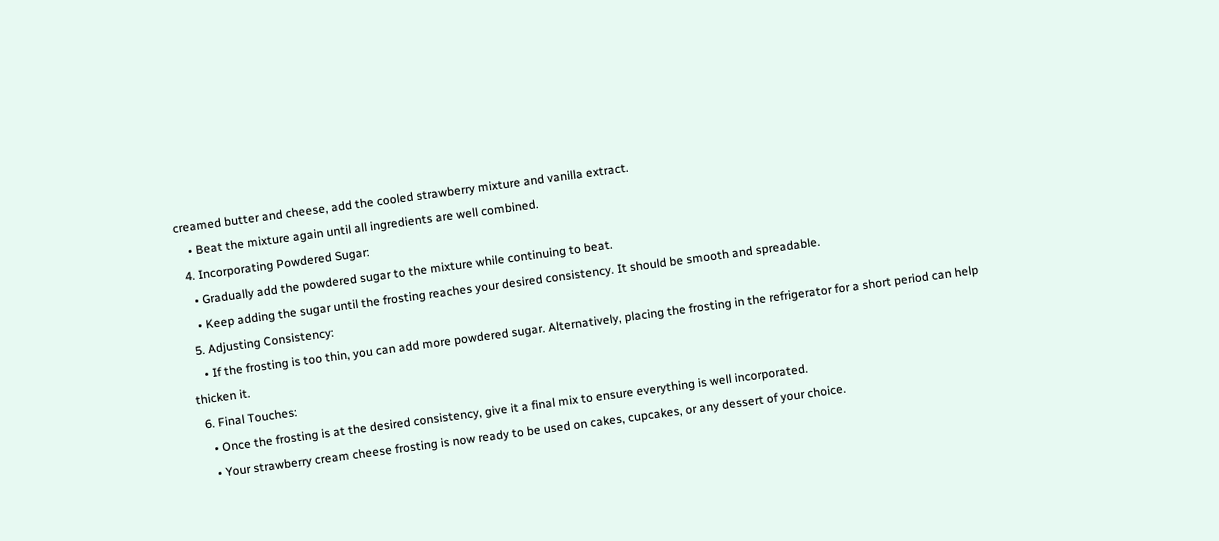creamed butter and cheese, add the cooled strawberry mixture and vanilla extract.
    • Beat the mixture again until all ingredients are well combined.
  4. Incorporating Powdered Sugar:
    • Gradually add the powdered sugar to the mixture while continuing to beat.
    • Keep adding the sugar until the frosting reaches your desired consistency. It should be smooth and spreadable.
  5. Adjusting Consistency:
    • If the frosting is too thin, you can add more powdered sugar. Alternatively, placing the frosting in the refrigerator for a short period can help thicken it.
  6. Final Touches:
    • Once the frosting is at the desired consistency, give it a final mix to ensure everything is well incorporated.
    • Your strawberry cream cheese frosting is now ready to be used on cakes, cupcakes, or any dessert of your choice.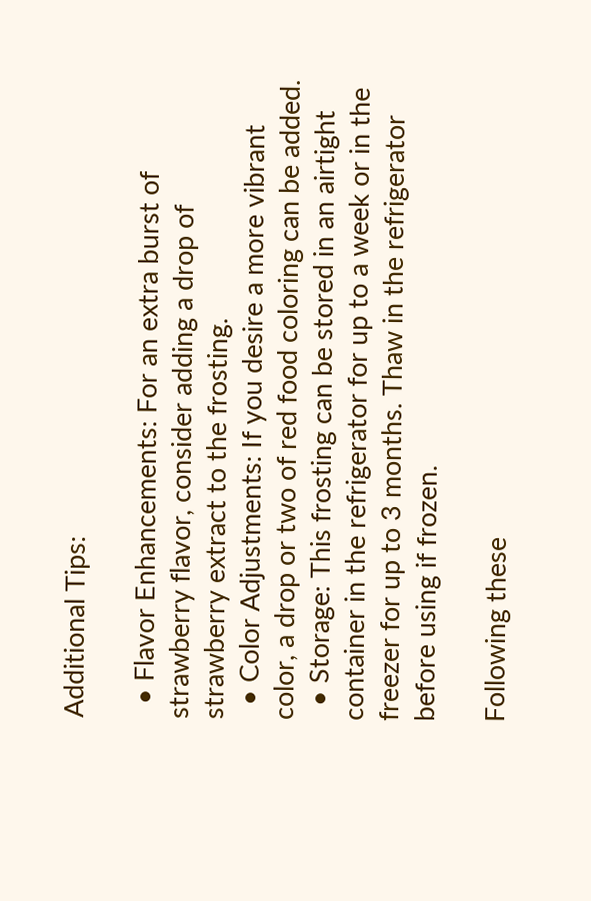Additional Tips:

  • Flavor Enhancements: For an extra burst of strawberry flavor, consider adding a drop of strawberry extract to the frosting.
  • Color Adjustments: If you desire a more vibrant color, a drop or two of red food coloring can be added.
  • Storage: This frosting can be stored in an airtight container in the refrigerator for up to a week or in the freezer for up to 3 months. Thaw in the refrigerator before using if frozen.

Following these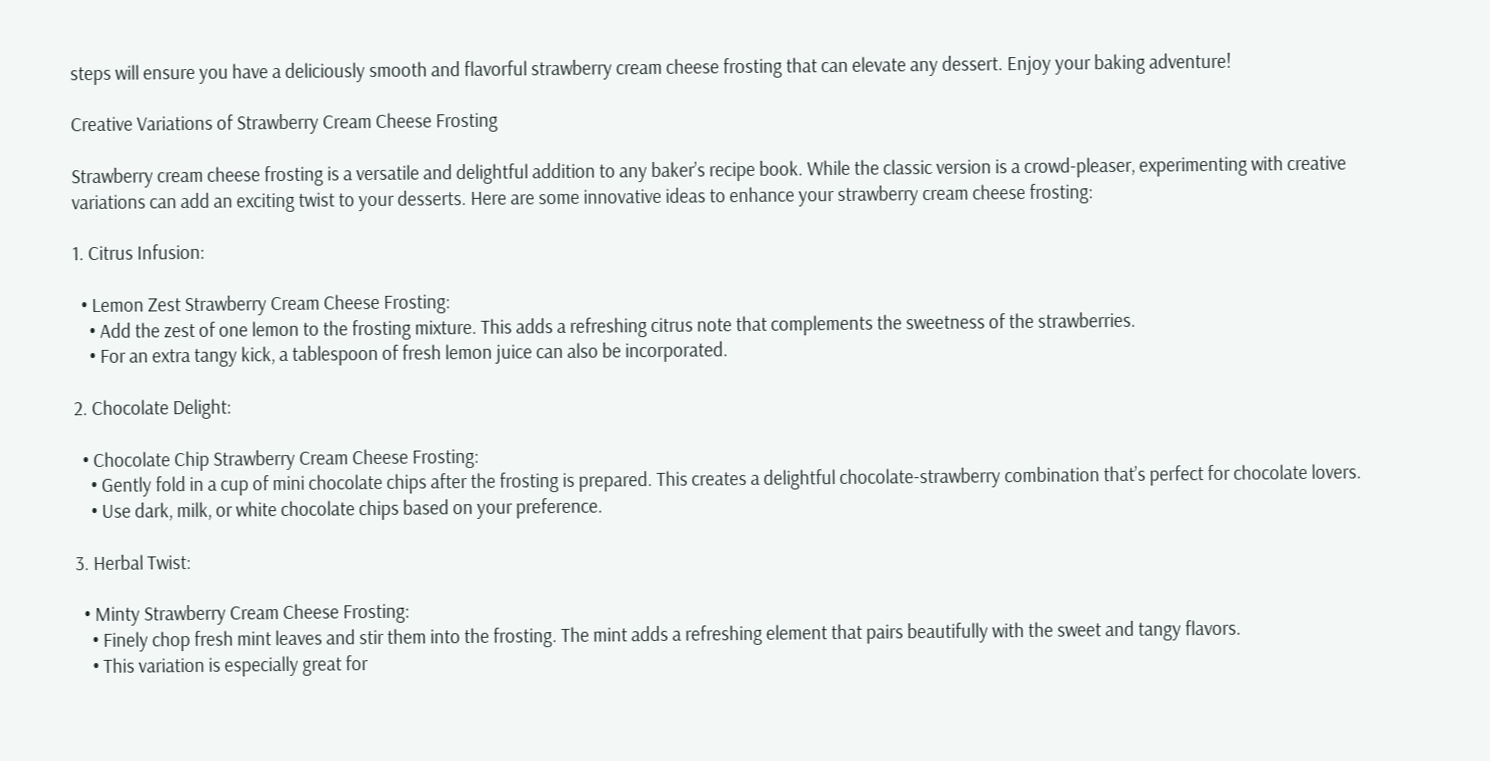steps will ensure you have a deliciously smooth and flavorful strawberry cream cheese frosting that can elevate any dessert. Enjoy your baking adventure!

Creative Variations of Strawberry Cream Cheese Frosting

Strawberry cream cheese frosting is a versatile and delightful addition to any baker’s recipe book. While the classic version is a crowd-pleaser, experimenting with creative variations can add an exciting twist to your desserts. Here are some innovative ideas to enhance your strawberry cream cheese frosting:

1. Citrus Infusion:

  • Lemon Zest Strawberry Cream Cheese Frosting:
    • Add the zest of one lemon to the frosting mixture. This adds a refreshing citrus note that complements the sweetness of the strawberries.
    • For an extra tangy kick, a tablespoon of fresh lemon juice can also be incorporated.

2. Chocolate Delight:

  • Chocolate Chip Strawberry Cream Cheese Frosting:
    • Gently fold in a cup of mini chocolate chips after the frosting is prepared. This creates a delightful chocolate-strawberry combination that’s perfect for chocolate lovers.
    • Use dark, milk, or white chocolate chips based on your preference.

3. Herbal Twist:

  • Minty Strawberry Cream Cheese Frosting:
    • Finely chop fresh mint leaves and stir them into the frosting. The mint adds a refreshing element that pairs beautifully with the sweet and tangy flavors.
    • This variation is especially great for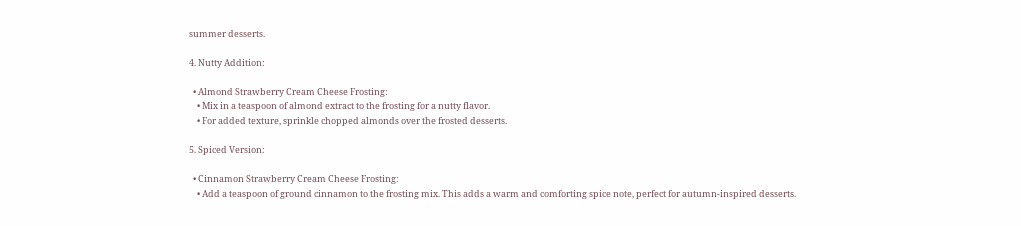summer desserts.

4. Nutty Addition:

  • Almond Strawberry Cream Cheese Frosting:
    • Mix in a teaspoon of almond extract to the frosting for a nutty flavor.
    • For added texture, sprinkle chopped almonds over the frosted desserts.

5. Spiced Version:

  • Cinnamon Strawberry Cream Cheese Frosting:
    • Add a teaspoon of ground cinnamon to the frosting mix. This adds a warm and comforting spice note, perfect for autumn-inspired desserts.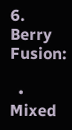6. Berry Fusion:

  • Mixed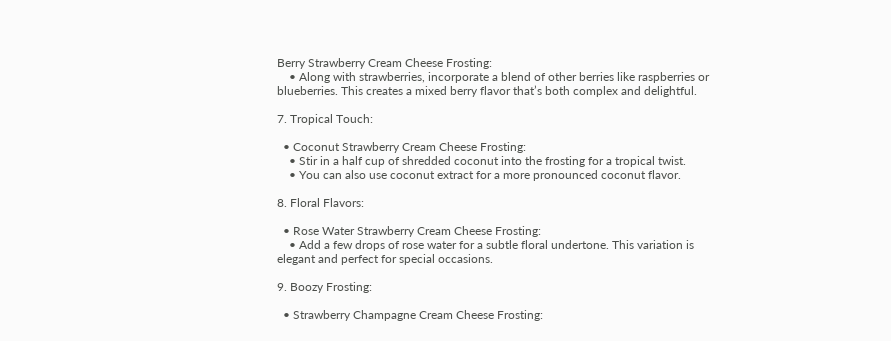Berry Strawberry Cream Cheese Frosting:
    • Along with strawberries, incorporate a blend of other berries like raspberries or blueberries. This creates a mixed berry flavor that’s both complex and delightful.

7. Tropical Touch:

  • Coconut Strawberry Cream Cheese Frosting:
    • Stir in a half cup of shredded coconut into the frosting for a tropical twist.
    • You can also use coconut extract for a more pronounced coconut flavor.

8. Floral Flavors:

  • Rose Water Strawberry Cream Cheese Frosting:
    • Add a few drops of rose water for a subtle floral undertone. This variation is elegant and perfect for special occasions.

9. Boozy Frosting:

  • Strawberry Champagne Cream Cheese Frosting: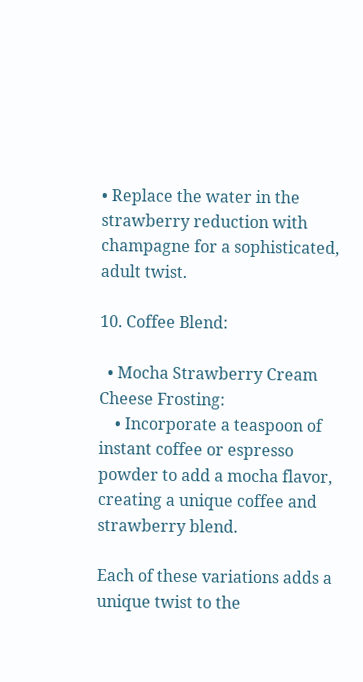• Replace the water in the strawberry reduction with champagne for a sophisticated, adult twist.

10. Coffee Blend:

  • Mocha Strawberry Cream Cheese Frosting:
    • Incorporate a teaspoon of instant coffee or espresso powder to add a mocha flavor, creating a unique coffee and strawberry blend.

Each of these variations adds a unique twist to the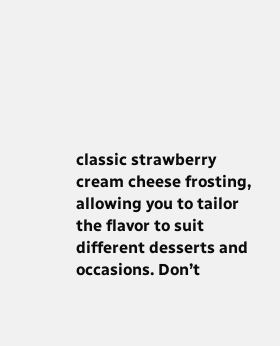classic strawberry cream cheese frosting, allowing you to tailor the flavor to suit different desserts and occasions. Don’t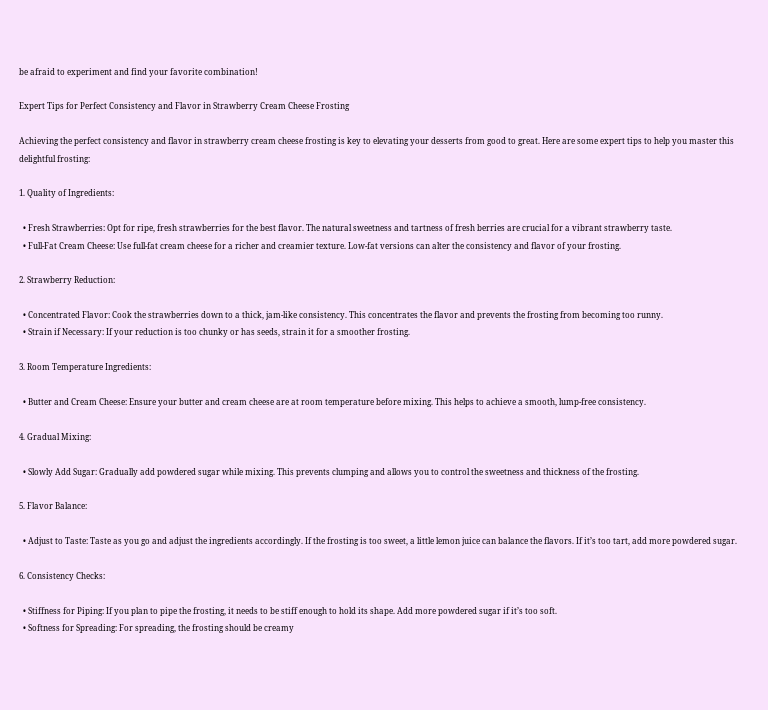be afraid to experiment and find your favorite combination!

Expert Tips for Perfect Consistency and Flavor in Strawberry Cream Cheese Frosting

Achieving the perfect consistency and flavor in strawberry cream cheese frosting is key to elevating your desserts from good to great. Here are some expert tips to help you master this delightful frosting:

1. Quality of Ingredients:

  • Fresh Strawberries: Opt for ripe, fresh strawberries for the best flavor. The natural sweetness and tartness of fresh berries are crucial for a vibrant strawberry taste.
  • Full-Fat Cream Cheese: Use full-fat cream cheese for a richer and creamier texture. Low-fat versions can alter the consistency and flavor of your frosting.

2. Strawberry Reduction:

  • Concentrated Flavor: Cook the strawberries down to a thick, jam-like consistency. This concentrates the flavor and prevents the frosting from becoming too runny.
  • Strain if Necessary: If your reduction is too chunky or has seeds, strain it for a smoother frosting.

3. Room Temperature Ingredients:

  • Butter and Cream Cheese: Ensure your butter and cream cheese are at room temperature before mixing. This helps to achieve a smooth, lump-free consistency.

4. Gradual Mixing:

  • Slowly Add Sugar: Gradually add powdered sugar while mixing. This prevents clumping and allows you to control the sweetness and thickness of the frosting.

5. Flavor Balance:

  • Adjust to Taste: Taste as you go and adjust the ingredients accordingly. If the frosting is too sweet, a little lemon juice can balance the flavors. If it’s too tart, add more powdered sugar.

6. Consistency Checks:

  • Stiffness for Piping: If you plan to pipe the frosting, it needs to be stiff enough to hold its shape. Add more powdered sugar if it’s too soft.
  • Softness for Spreading: For spreading, the frosting should be creamy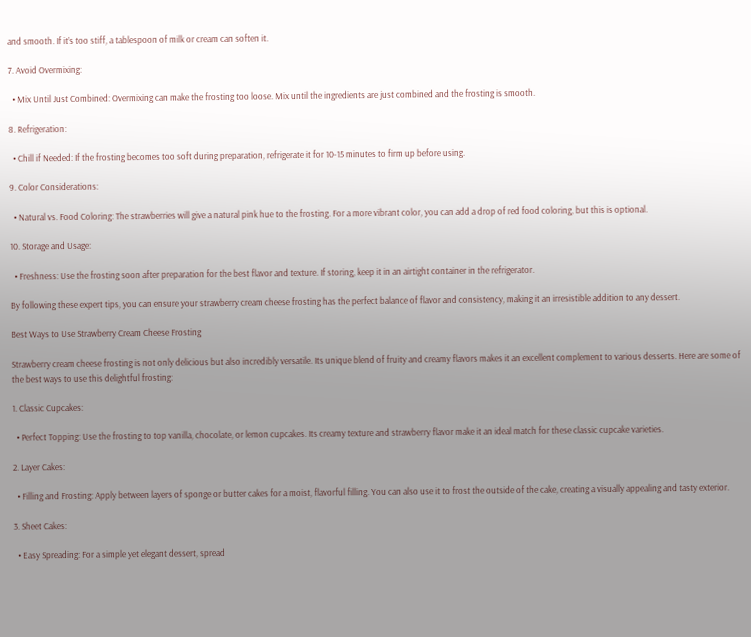and smooth. If it’s too stiff, a tablespoon of milk or cream can soften it.

7. Avoid Overmixing:

  • Mix Until Just Combined: Overmixing can make the frosting too loose. Mix until the ingredients are just combined and the frosting is smooth.

8. Refrigeration:

  • Chill if Needed: If the frosting becomes too soft during preparation, refrigerate it for 10-15 minutes to firm up before using.

9. Color Considerations:

  • Natural vs. Food Coloring: The strawberries will give a natural pink hue to the frosting. For a more vibrant color, you can add a drop of red food coloring, but this is optional.

10. Storage and Usage:

  • Freshness: Use the frosting soon after preparation for the best flavor and texture. If storing, keep it in an airtight container in the refrigerator.

By following these expert tips, you can ensure your strawberry cream cheese frosting has the perfect balance of flavor and consistency, making it an irresistible addition to any dessert.

Best Ways to Use Strawberry Cream Cheese Frosting

Strawberry cream cheese frosting is not only delicious but also incredibly versatile. Its unique blend of fruity and creamy flavors makes it an excellent complement to various desserts. Here are some of the best ways to use this delightful frosting:

1. Classic Cupcakes:

  • Perfect Topping: Use the frosting to top vanilla, chocolate, or lemon cupcakes. Its creamy texture and strawberry flavor make it an ideal match for these classic cupcake varieties.

2. Layer Cakes:

  • Filling and Frosting: Apply between layers of sponge or butter cakes for a moist, flavorful filling. You can also use it to frost the outside of the cake, creating a visually appealing and tasty exterior.

3. Sheet Cakes:

  • Easy Spreading: For a simple yet elegant dessert, spread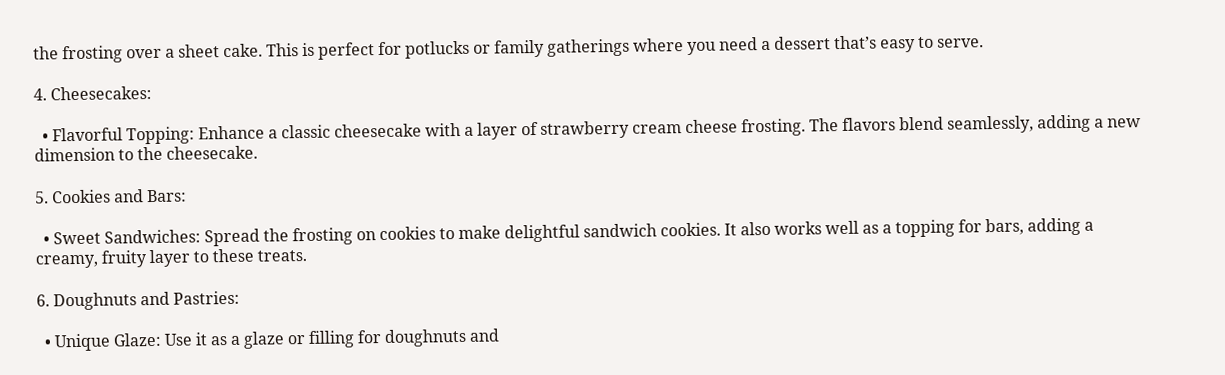the frosting over a sheet cake. This is perfect for potlucks or family gatherings where you need a dessert that’s easy to serve.

4. Cheesecakes:

  • Flavorful Topping: Enhance a classic cheesecake with a layer of strawberry cream cheese frosting. The flavors blend seamlessly, adding a new dimension to the cheesecake.

5. Cookies and Bars:

  • Sweet Sandwiches: Spread the frosting on cookies to make delightful sandwich cookies. It also works well as a topping for bars, adding a creamy, fruity layer to these treats.

6. Doughnuts and Pastries:

  • Unique Glaze: Use it as a glaze or filling for doughnuts and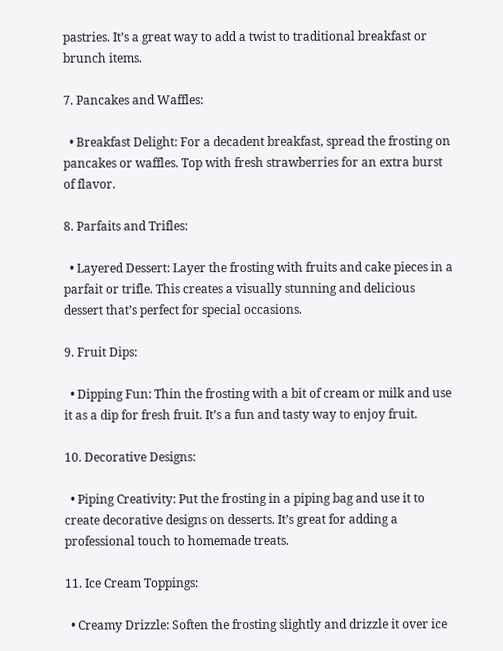pastries. It’s a great way to add a twist to traditional breakfast or brunch items.

7. Pancakes and Waffles:

  • Breakfast Delight: For a decadent breakfast, spread the frosting on pancakes or waffles. Top with fresh strawberries for an extra burst of flavor.

8. Parfaits and Trifles:

  • Layered Dessert: Layer the frosting with fruits and cake pieces in a parfait or trifle. This creates a visually stunning and delicious dessert that’s perfect for special occasions.

9. Fruit Dips:

  • Dipping Fun: Thin the frosting with a bit of cream or milk and use it as a dip for fresh fruit. It’s a fun and tasty way to enjoy fruit.

10. Decorative Designs:

  • Piping Creativity: Put the frosting in a piping bag and use it to create decorative designs on desserts. It’s great for adding a professional touch to homemade treats.

11. Ice Cream Toppings:

  • Creamy Drizzle: Soften the frosting slightly and drizzle it over ice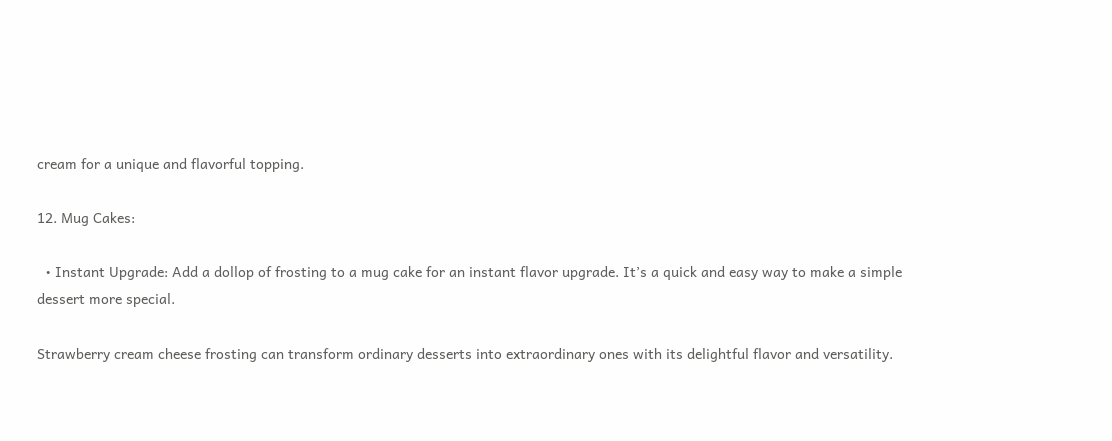cream for a unique and flavorful topping.

12. Mug Cakes:

  • Instant Upgrade: Add a dollop of frosting to a mug cake for an instant flavor upgrade. It’s a quick and easy way to make a simple dessert more special.

Strawberry cream cheese frosting can transform ordinary desserts into extraordinary ones with its delightful flavor and versatility.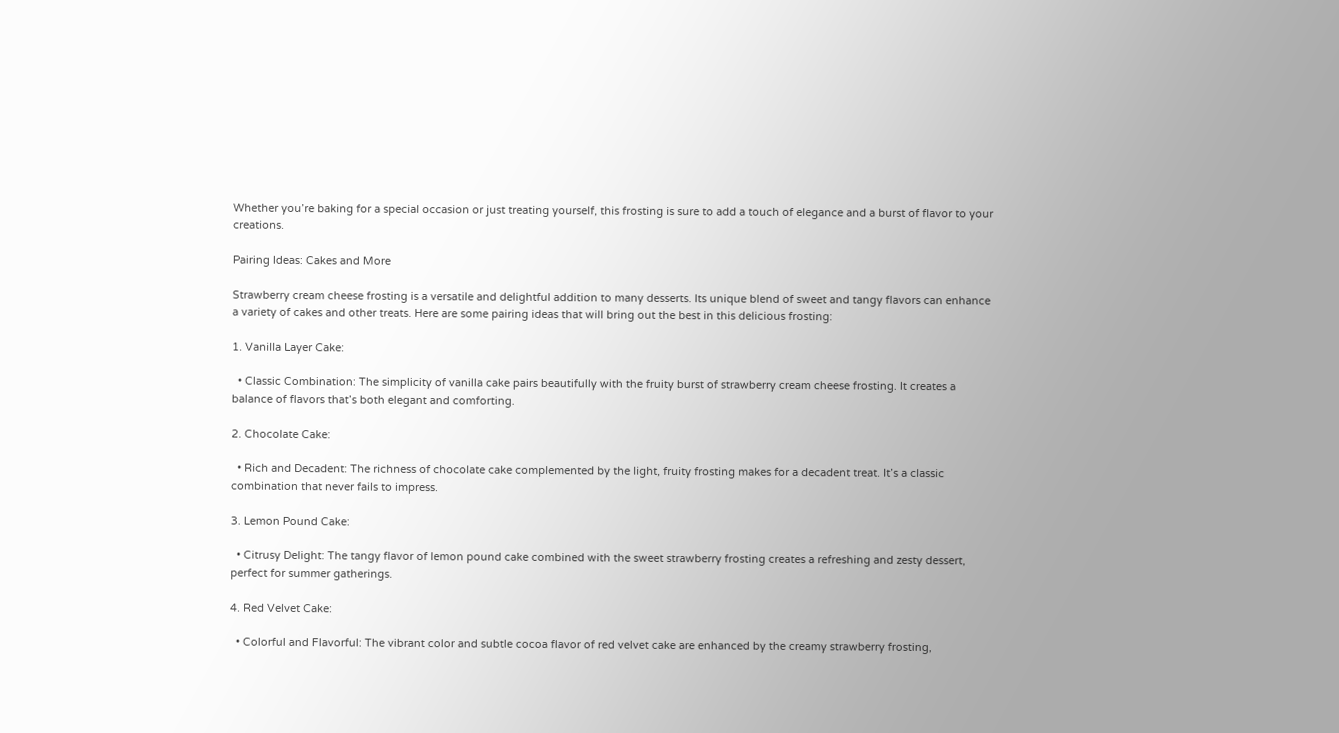Whether you’re baking for a special occasion or just treating yourself, this frosting is sure to add a touch of elegance and a burst of flavor to your creations.

Pairing Ideas: Cakes and More

Strawberry cream cheese frosting is a versatile and delightful addition to many desserts. Its unique blend of sweet and tangy flavors can enhance a variety of cakes and other treats. Here are some pairing ideas that will bring out the best in this delicious frosting:

1. Vanilla Layer Cake:

  • Classic Combination: The simplicity of vanilla cake pairs beautifully with the fruity burst of strawberry cream cheese frosting. It creates a balance of flavors that’s both elegant and comforting.

2. Chocolate Cake:

  • Rich and Decadent: The richness of chocolate cake complemented by the light, fruity frosting makes for a decadent treat. It’s a classic combination that never fails to impress.

3. Lemon Pound Cake:

  • Citrusy Delight: The tangy flavor of lemon pound cake combined with the sweet strawberry frosting creates a refreshing and zesty dessert, perfect for summer gatherings.

4. Red Velvet Cake:

  • Colorful and Flavorful: The vibrant color and subtle cocoa flavor of red velvet cake are enhanced by the creamy strawberry frosting,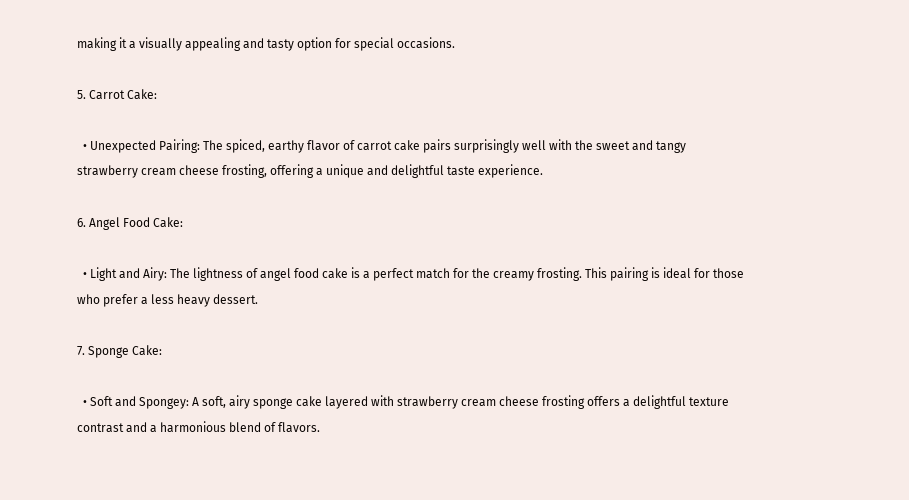making it a visually appealing and tasty option for special occasions.

5. Carrot Cake:

  • Unexpected Pairing: The spiced, earthy flavor of carrot cake pairs surprisingly well with the sweet and tangy strawberry cream cheese frosting, offering a unique and delightful taste experience.

6. Angel Food Cake:

  • Light and Airy: The lightness of angel food cake is a perfect match for the creamy frosting. This pairing is ideal for those who prefer a less heavy dessert.

7. Sponge Cake:

  • Soft and Spongey: A soft, airy sponge cake layered with strawberry cream cheese frosting offers a delightful texture contrast and a harmonious blend of flavors.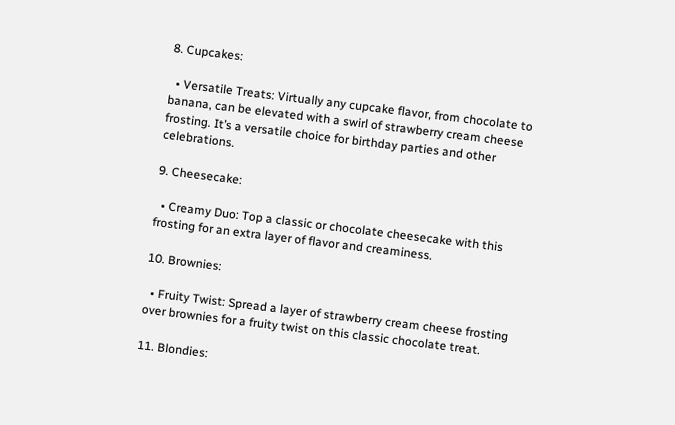8. Cupcakes:

  • Versatile Treats: Virtually any cupcake flavor, from chocolate to banana, can be elevated with a swirl of strawberry cream cheese frosting. It’s a versatile choice for birthday parties and other celebrations.

9. Cheesecake:

  • Creamy Duo: Top a classic or chocolate cheesecake with this frosting for an extra layer of flavor and creaminess.

10. Brownies:

  • Fruity Twist: Spread a layer of strawberry cream cheese frosting over brownies for a fruity twist on this classic chocolate treat.

11. Blondies: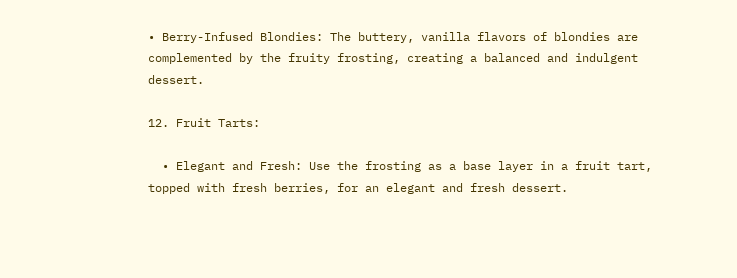• Berry-Infused Blondies: The buttery, vanilla flavors of blondies are complemented by the fruity frosting, creating a balanced and indulgent dessert.

12. Fruit Tarts:

  • Elegant and Fresh: Use the frosting as a base layer in a fruit tart, topped with fresh berries, for an elegant and fresh dessert.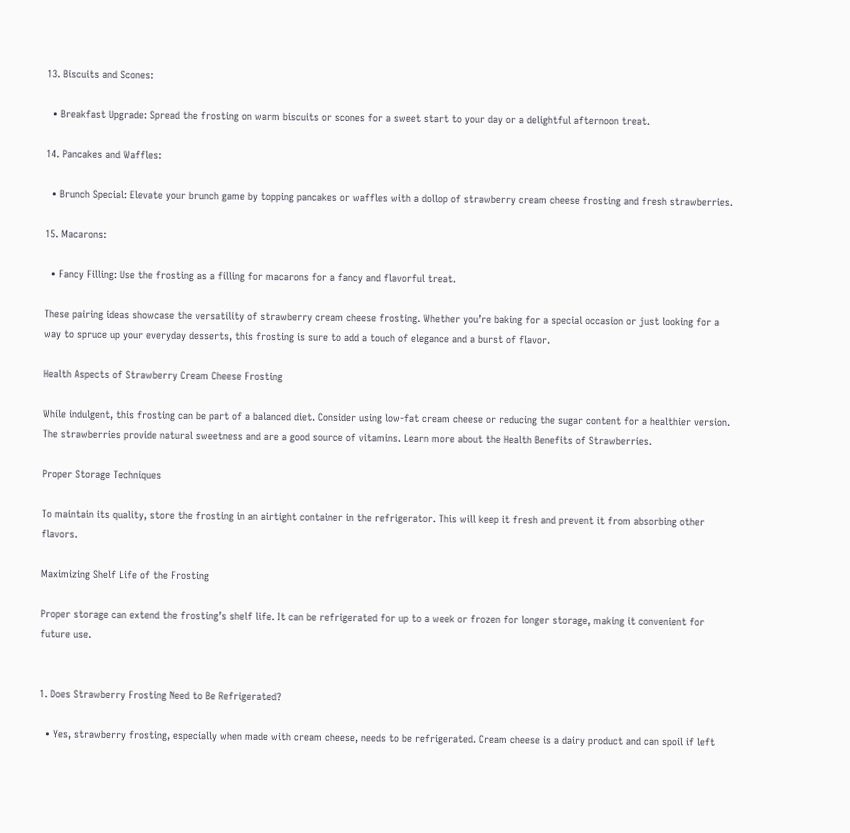13. Biscuits and Scones:

  • Breakfast Upgrade: Spread the frosting on warm biscuits or scones for a sweet start to your day or a delightful afternoon treat.

14. Pancakes and Waffles:

  • Brunch Special: Elevate your brunch game by topping pancakes or waffles with a dollop of strawberry cream cheese frosting and fresh strawberries.

15. Macarons:

  • Fancy Filling: Use the frosting as a filling for macarons for a fancy and flavorful treat.

These pairing ideas showcase the versatility of strawberry cream cheese frosting. Whether you’re baking for a special occasion or just looking for a way to spruce up your everyday desserts, this frosting is sure to add a touch of elegance and a burst of flavor.

Health Aspects of Strawberry Cream Cheese Frosting

While indulgent, this frosting can be part of a balanced diet. Consider using low-fat cream cheese or reducing the sugar content for a healthier version. The strawberries provide natural sweetness and are a good source of vitamins. Learn more about the Health Benefits of Strawberries.

Proper Storage Techniques

To maintain its quality, store the frosting in an airtight container in the refrigerator. This will keep it fresh and prevent it from absorbing other flavors.

Maximizing Shelf Life of the Frosting

Proper storage can extend the frosting’s shelf life. It can be refrigerated for up to a week or frozen for longer storage, making it convenient for future use.


1. Does Strawberry Frosting Need to Be Refrigerated?

  • Yes, strawberry frosting, especially when made with cream cheese, needs to be refrigerated. Cream cheese is a dairy product and can spoil if left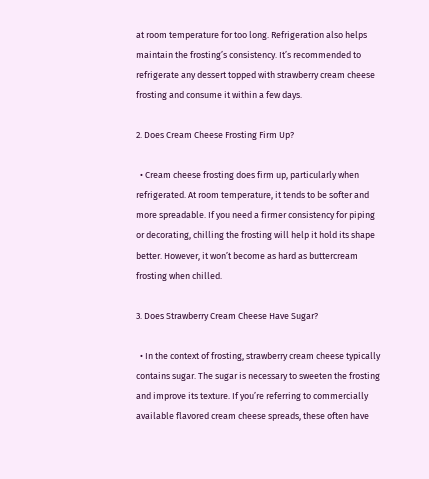at room temperature for too long. Refrigeration also helps maintain the frosting’s consistency. It’s recommended to refrigerate any dessert topped with strawberry cream cheese frosting and consume it within a few days.

2. Does Cream Cheese Frosting Firm Up?

  • Cream cheese frosting does firm up, particularly when refrigerated. At room temperature, it tends to be softer and more spreadable. If you need a firmer consistency for piping or decorating, chilling the frosting will help it hold its shape better. However, it won’t become as hard as buttercream frosting when chilled.

3. Does Strawberry Cream Cheese Have Sugar?

  • In the context of frosting, strawberry cream cheese typically contains sugar. The sugar is necessary to sweeten the frosting and improve its texture. If you’re referring to commercially available flavored cream cheese spreads, these often have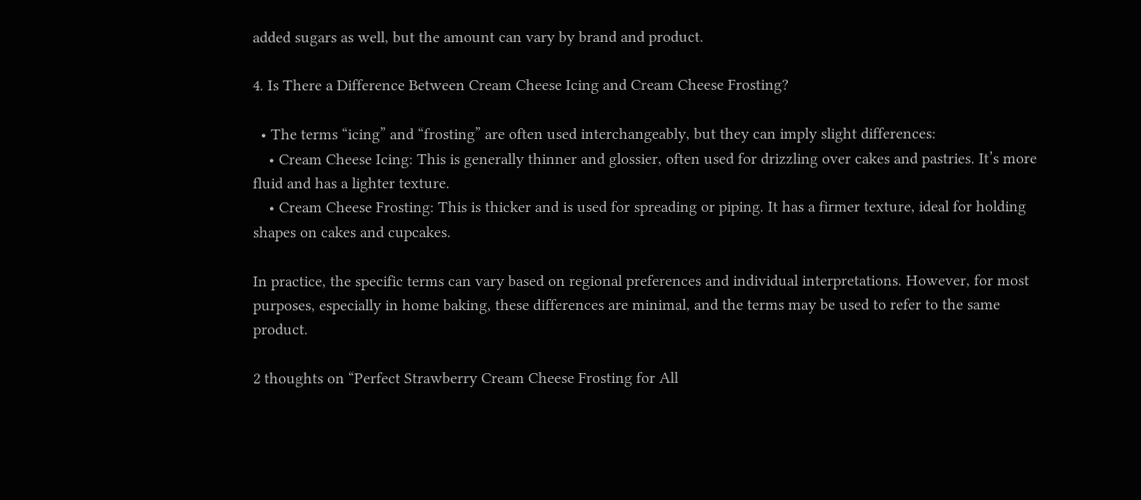added sugars as well, but the amount can vary by brand and product.

4. Is There a Difference Between Cream Cheese Icing and Cream Cheese Frosting?

  • The terms “icing” and “frosting” are often used interchangeably, but they can imply slight differences:
    • Cream Cheese Icing: This is generally thinner and glossier, often used for drizzling over cakes and pastries. It’s more fluid and has a lighter texture.
    • Cream Cheese Frosting: This is thicker and is used for spreading or piping. It has a firmer texture, ideal for holding shapes on cakes and cupcakes.

In practice, the specific terms can vary based on regional preferences and individual interpretations. However, for most purposes, especially in home baking, these differences are minimal, and the terms may be used to refer to the same product.

2 thoughts on “Perfect Strawberry Cream Cheese Frosting for All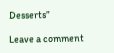Desserts”

Leave a comment